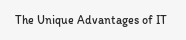The Unique Advantages of IT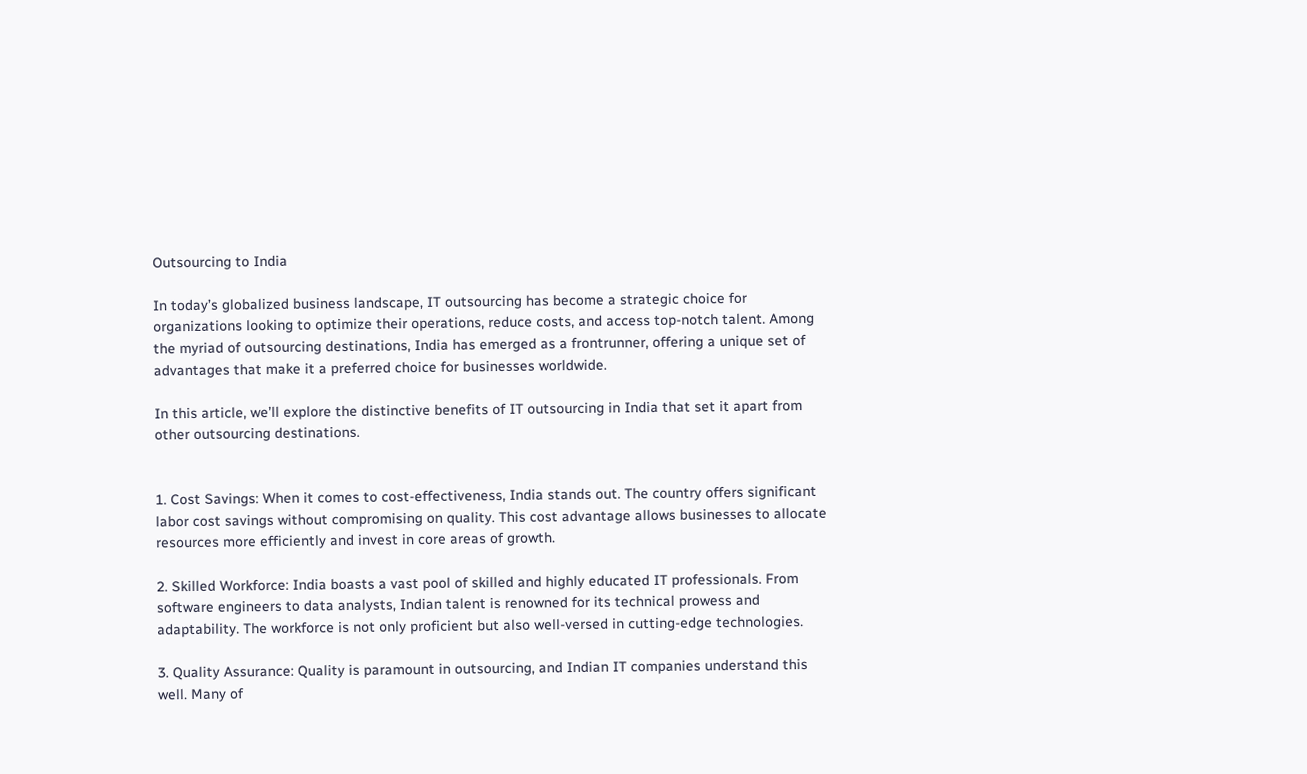Outsourcing to India

In today’s globalized business landscape, IT outsourcing has become a strategic choice for organizations looking to optimize their operations, reduce costs, and access top-notch talent. Among the myriad of outsourcing destinations, India has emerged as a frontrunner, offering a unique set of advantages that make it a preferred choice for businesses worldwide.

In this article, we’ll explore the distinctive benefits of IT outsourcing in India that set it apart from other outsourcing destinations.


1. Cost Savings: When it comes to cost-effectiveness, India stands out. The country offers significant labor cost savings without compromising on quality. This cost advantage allows businesses to allocate resources more efficiently and invest in core areas of growth.

2. Skilled Workforce: India boasts a vast pool of skilled and highly educated IT professionals. From software engineers to data analysts, Indian talent is renowned for its technical prowess and adaptability. The workforce is not only proficient but also well-versed in cutting-edge technologies.

3. Quality Assurance: Quality is paramount in outsourcing, and Indian IT companies understand this well. Many of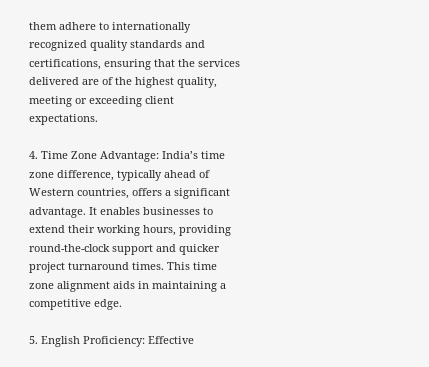them adhere to internationally recognized quality standards and certifications, ensuring that the services delivered are of the highest quality, meeting or exceeding client expectations.

4. Time Zone Advantage: India’s time zone difference, typically ahead of Western countries, offers a significant advantage. It enables businesses to extend their working hours, providing round-the-clock support and quicker project turnaround times. This time zone alignment aids in maintaining a competitive edge.

5. English Proficiency: Effective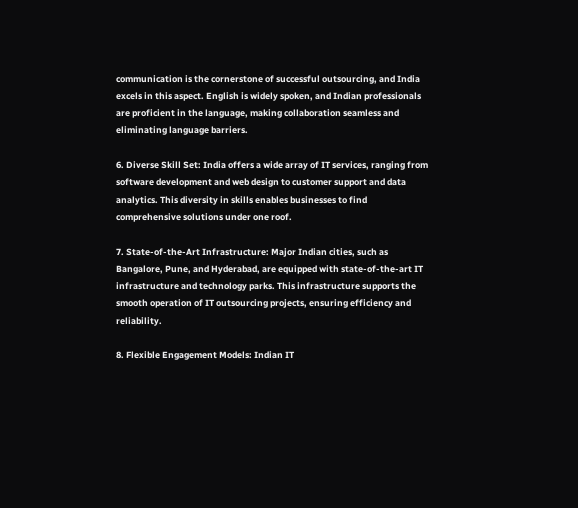communication is the cornerstone of successful outsourcing, and India excels in this aspect. English is widely spoken, and Indian professionals are proficient in the language, making collaboration seamless and eliminating language barriers.

6. Diverse Skill Set: India offers a wide array of IT services, ranging from software development and web design to customer support and data analytics. This diversity in skills enables businesses to find comprehensive solutions under one roof.

7. State-of-the-Art Infrastructure: Major Indian cities, such as Bangalore, Pune, and Hyderabad, are equipped with state-of-the-art IT infrastructure and technology parks. This infrastructure supports the smooth operation of IT outsourcing projects, ensuring efficiency and reliability.

8. Flexible Engagement Models: Indian IT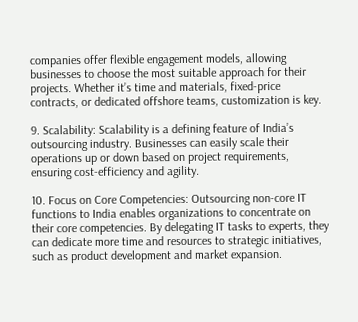companies offer flexible engagement models, allowing businesses to choose the most suitable approach for their projects. Whether it’s time and materials, fixed-price contracts, or dedicated offshore teams, customization is key.

9. Scalability: Scalability is a defining feature of India’s outsourcing industry. Businesses can easily scale their operations up or down based on project requirements, ensuring cost-efficiency and agility.

10. Focus on Core Competencies: Outsourcing non-core IT functions to India enables organizations to concentrate on their core competencies. By delegating IT tasks to experts, they can dedicate more time and resources to strategic initiatives, such as product development and market expansion.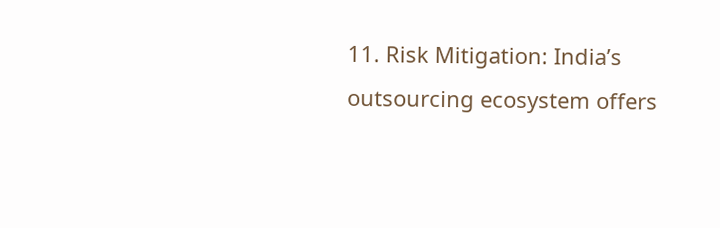11. Risk Mitigation: India’s outsourcing ecosystem offers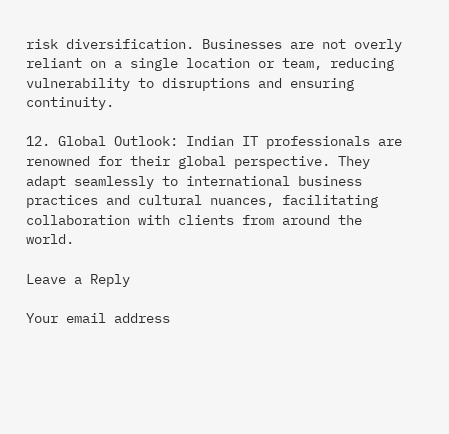risk diversification. Businesses are not overly reliant on a single location or team, reducing vulnerability to disruptions and ensuring continuity.

12. Global Outlook: Indian IT professionals are renowned for their global perspective. They adapt seamlessly to international business practices and cultural nuances, facilitating collaboration with clients from around the world.

Leave a Reply

Your email address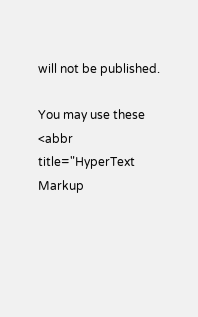will not be published.

You may use these <abbr title="HyperText Markup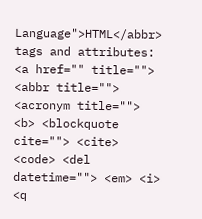Language">HTML</abbr> tags and attributes: <a href="" title=""> <abbr title=""> <acronym title=""> <b> <blockquote cite=""> <cite> <code> <del datetime=""> <em> <i> <q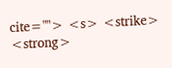cite=""> <s> <strike> <strong>